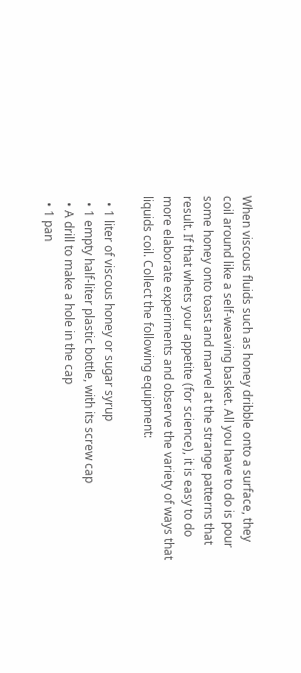When viscous fluids such as honey dribble onto a surface, they coil around like a self-weaving basket. All you have to do is pour some honey onto toast and marvel at the strange patterns that result. If that whets your appetite (for science), it is easy to do more elaborate experiments and observe the variety of ways that liquids coil. Collect the following equipment:

  • 1 liter of viscous honey or sugar syrup
  • 1 empty half-liter plastic bottle, with its screw cap
  • A drill to make a hole in the cap
  • 1 pan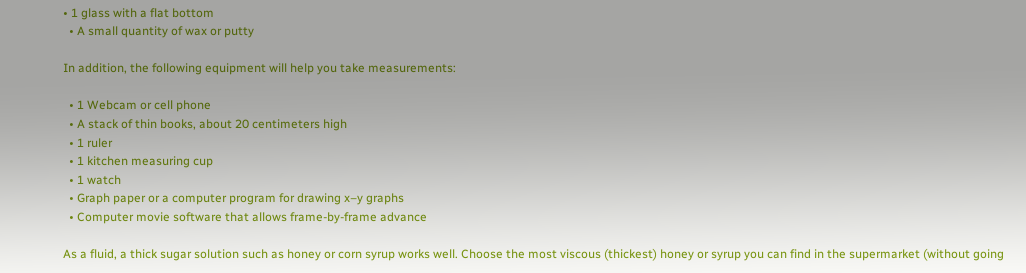• 1 glass with a flat bottom
  • A small quantity of wax or putty

In addition, the following equipment will help you take measurements:

  • 1 Webcam or cell phone
  • A stack of thin books, about 20 centimeters high
  • 1 ruler
  • 1 kitchen measuring cup
  • 1 watch
  • Graph paper or a computer program for drawing x–y graphs
  • Computer movie software that allows frame-by-frame advance

As a fluid, a thick sugar solution such as honey or corn syrup works well. Choose the most viscous (thickest) honey or syrup you can find in the supermarket (without going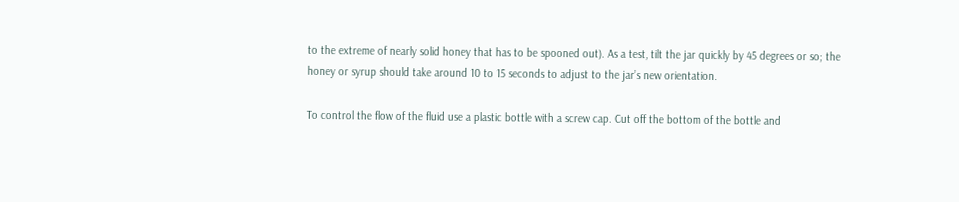to the extreme of nearly solid honey that has to be spooned out). As a test, tilt the jar quickly by 45 degrees or so; the honey or syrup should take around 10 to 15 seconds to adjust to the jar’s new orientation.

To control the flow of the fluid use a plastic bottle with a screw cap. Cut off the bottom of the bottle and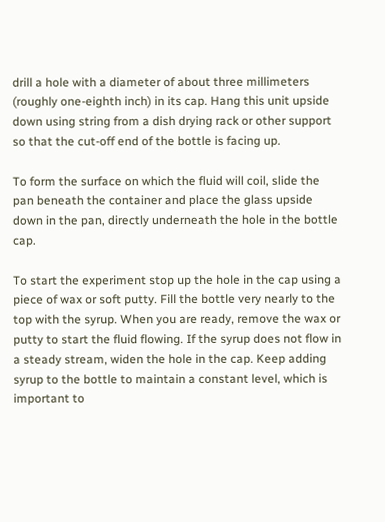drill a hole with a diameter of about three millimeters (roughly one-eighth inch) in its cap. Hang this unit upside down using string from a dish drying rack or other support so that the cut-off end of the bottle is facing up.

To form the surface on which the fluid will coil, slide the pan beneath the container and place the glass upside down in the pan, directly underneath the hole in the bottle cap.

To start the experiment stop up the hole in the cap using a piece of wax or soft putty. Fill the bottle very nearly to the top with the syrup. When you are ready, remove the wax or putty to start the fluid flowing. If the syrup does not flow in a steady stream, widen the hole in the cap. Keep adding syrup to the bottle to maintain a constant level, which is important to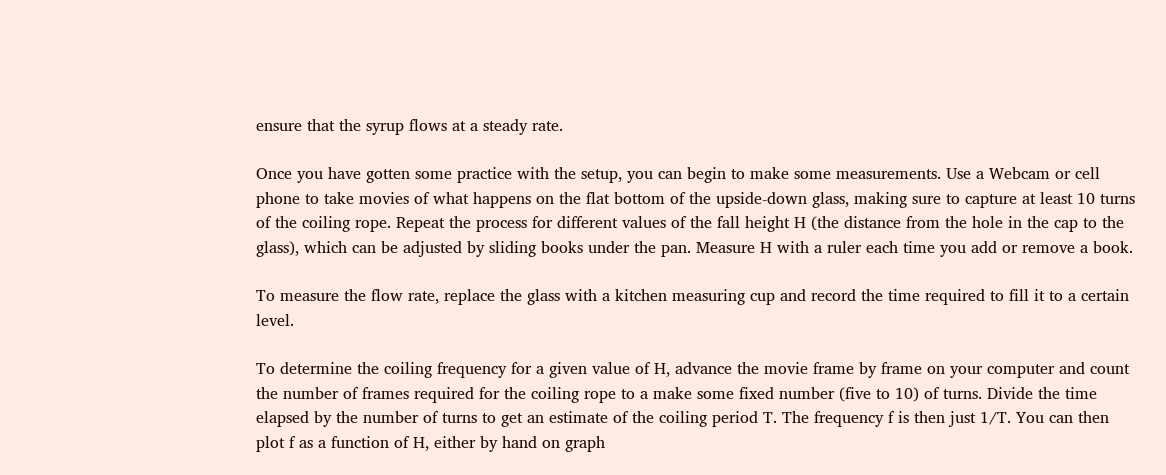ensure that the syrup flows at a steady rate.

Once you have gotten some practice with the setup, you can begin to make some measurements. Use a Webcam or cell phone to take movies of what happens on the flat bottom of the upside-down glass, making sure to capture at least 10 turns of the coiling rope. Repeat the process for different values of the fall height H (the distance from the hole in the cap to the glass), which can be adjusted by sliding books under the pan. Measure H with a ruler each time you add or remove a book.

To measure the flow rate, replace the glass with a kitchen measuring cup and record the time required to fill it to a certain level.

To determine the coiling frequency for a given value of H, advance the movie frame by frame on your computer and count the number of frames required for the coiling rope to a make some fixed number (five to 10) of turns. Divide the time elapsed by the number of turns to get an estimate of the coiling period T. The frequency f is then just 1/T. You can then plot f as a function of H, either by hand on graph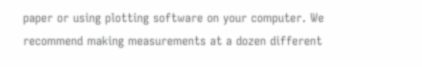paper or using plotting software on your computer. We recommend making measurements at a dozen different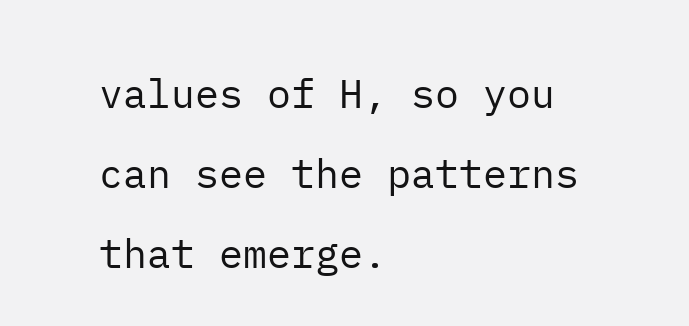values of H, so you can see the patterns that emerge.